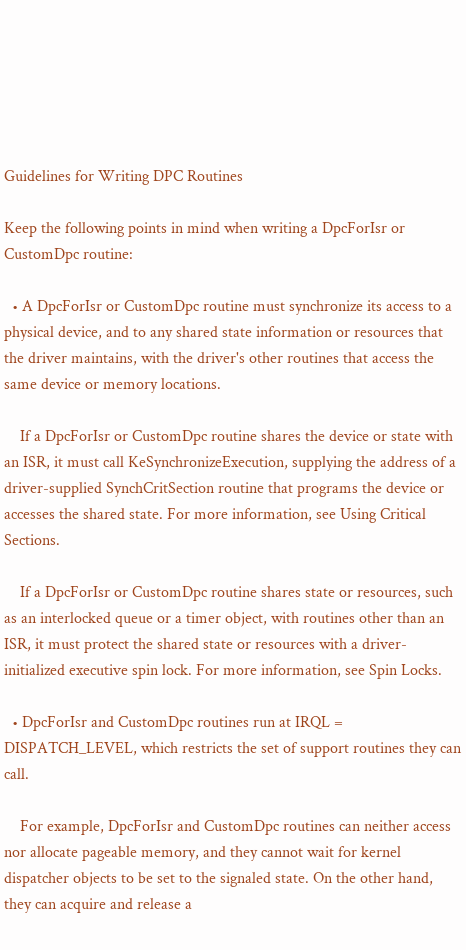Guidelines for Writing DPC Routines

Keep the following points in mind when writing a DpcForIsr or CustomDpc routine:

  • A DpcForIsr or CustomDpc routine must synchronize its access to a physical device, and to any shared state information or resources that the driver maintains, with the driver's other routines that access the same device or memory locations.

    If a DpcForIsr or CustomDpc routine shares the device or state with an ISR, it must call KeSynchronizeExecution, supplying the address of a driver-supplied SynchCritSection routine that programs the device or accesses the shared state. For more information, see Using Critical Sections.

    If a DpcForIsr or CustomDpc routine shares state or resources, such as an interlocked queue or a timer object, with routines other than an ISR, it must protect the shared state or resources with a driver-initialized executive spin lock. For more information, see Spin Locks.

  • DpcForIsr and CustomDpc routines run at IRQL = DISPATCH_LEVEL, which restricts the set of support routines they can call.

    For example, DpcForIsr and CustomDpc routines can neither access nor allocate pageable memory, and they cannot wait for kernel dispatcher objects to be set to the signaled state. On the other hand, they can acquire and release a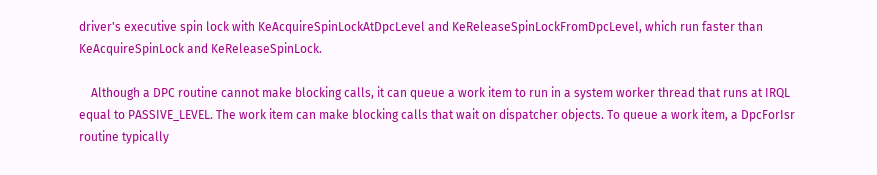driver's executive spin lock with KeAcquireSpinLockAtDpcLevel and KeReleaseSpinLockFromDpcLevel, which run faster than KeAcquireSpinLock and KeReleaseSpinLock.

    Although a DPC routine cannot make blocking calls, it can queue a work item to run in a system worker thread that runs at IRQL equal to PASSIVE_LEVEL. The work item can make blocking calls that wait on dispatcher objects. To queue a work item, a DpcForIsr routine typically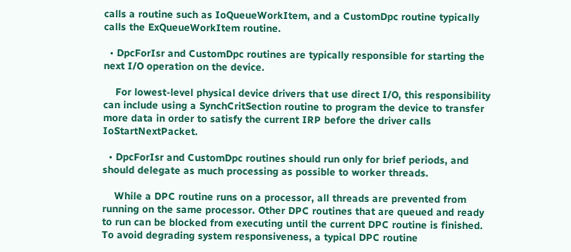calls a routine such as IoQueueWorkItem, and a CustomDpc routine typically calls the ExQueueWorkItem routine.

  • DpcForIsr and CustomDpc routines are typically responsible for starting the next I/O operation on the device.

    For lowest-level physical device drivers that use direct I/O, this responsibility can include using a SynchCritSection routine to program the device to transfer more data in order to satisfy the current IRP before the driver calls IoStartNextPacket.

  • DpcForIsr and CustomDpc routines should run only for brief periods, and should delegate as much processing as possible to worker threads.

    While a DPC routine runs on a processor, all threads are prevented from running on the same processor. Other DPC routines that are queued and ready to run can be blocked from executing until the current DPC routine is finished. To avoid degrading system responsiveness, a typical DPC routine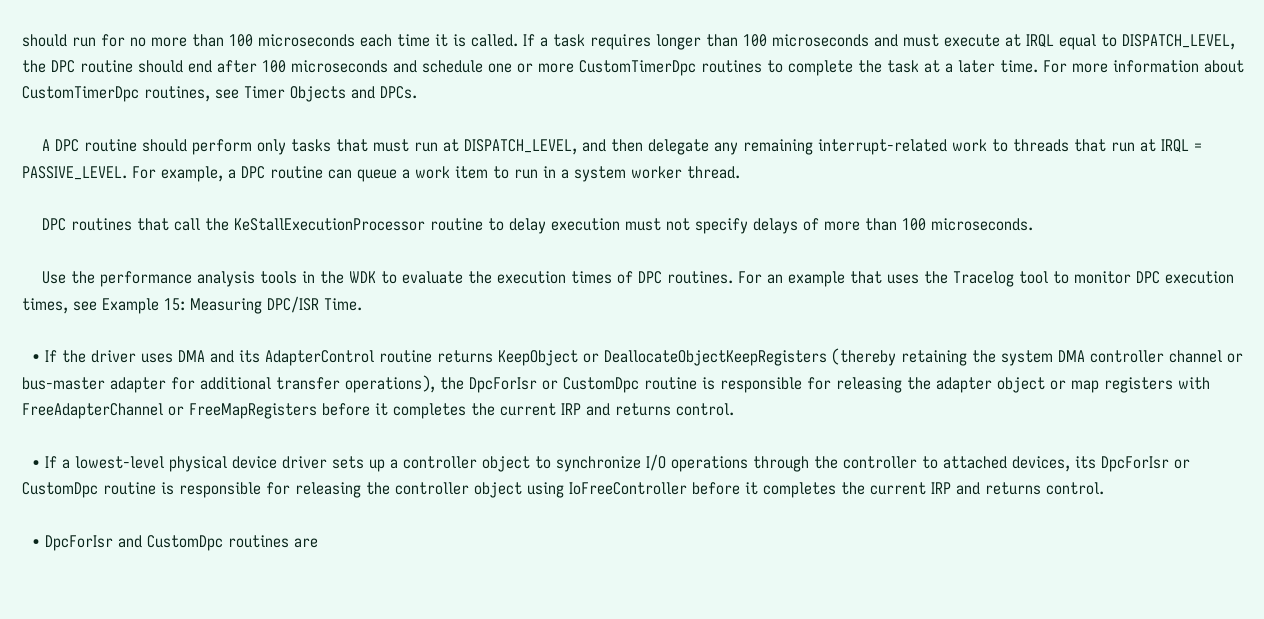should run for no more than 100 microseconds each time it is called. If a task requires longer than 100 microseconds and must execute at IRQL equal to DISPATCH_LEVEL, the DPC routine should end after 100 microseconds and schedule one or more CustomTimerDpc routines to complete the task at a later time. For more information about CustomTimerDpc routines, see Timer Objects and DPCs.

    A DPC routine should perform only tasks that must run at DISPATCH_LEVEL, and then delegate any remaining interrupt-related work to threads that run at IRQL = PASSIVE_LEVEL. For example, a DPC routine can queue a work item to run in a system worker thread.

    DPC routines that call the KeStallExecutionProcessor routine to delay execution must not specify delays of more than 100 microseconds.

    Use the performance analysis tools in the WDK to evaluate the execution times of DPC routines. For an example that uses the Tracelog tool to monitor DPC execution times, see Example 15: Measuring DPC/ISR Time.

  • If the driver uses DMA and its AdapterControl routine returns KeepObject or DeallocateObjectKeepRegisters (thereby retaining the system DMA controller channel or bus-master adapter for additional transfer operations), the DpcForIsr or CustomDpc routine is responsible for releasing the adapter object or map registers with FreeAdapterChannel or FreeMapRegisters before it completes the current IRP and returns control.

  • If a lowest-level physical device driver sets up a controller object to synchronize I/O operations through the controller to attached devices, its DpcForIsr or CustomDpc routine is responsible for releasing the controller object using IoFreeController before it completes the current IRP and returns control.

  • DpcForIsr and CustomDpc routines are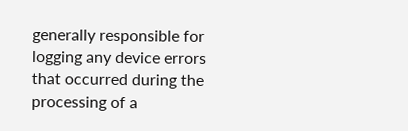generally responsible for logging any device errors that occurred during the processing of a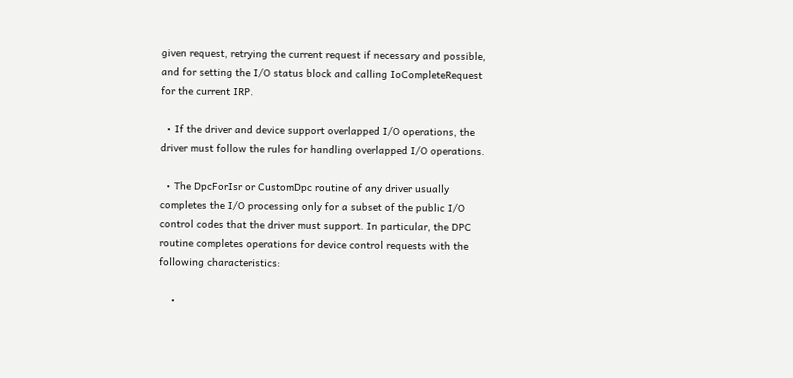given request, retrying the current request if necessary and possible, and for setting the I/O status block and calling IoCompleteRequest for the current IRP.

  • If the driver and device support overlapped I/O operations, the driver must follow the rules for handling overlapped I/O operations.

  • The DpcForIsr or CustomDpc routine of any driver usually completes the I/O processing only for a subset of the public I/O control codes that the driver must support. In particular, the DPC routine completes operations for device control requests with the following characteristics:

    •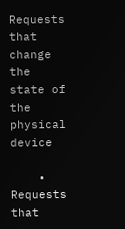Requests that change the state of the physical device

    • Requests that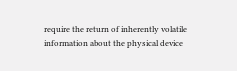require the return of inherently volatile information about the physical device